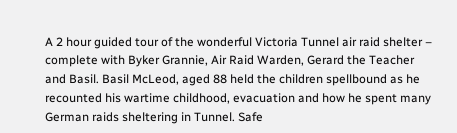A 2 hour guided tour of the wonderful Victoria Tunnel air raid shelter – complete with Byker Grannie, Air Raid Warden, Gerard the Teacher and Basil. Basil McLeod, aged 88 held the children spellbound as he recounted his wartime childhood, evacuation and how he spent many German raids sheltering in Tunnel. Safe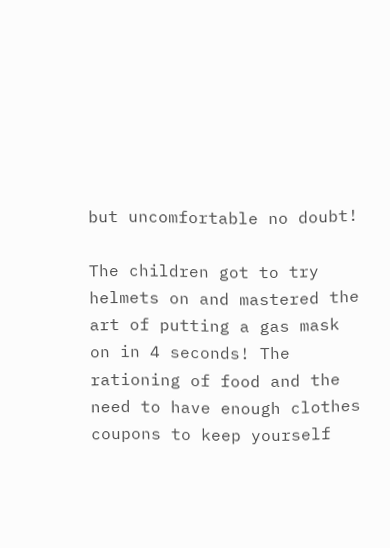but uncomfortable no doubt!

The children got to try helmets on and mastered the art of putting a gas mask on in 4 seconds! The rationing of food and the need to have enough clothes coupons to keep yourself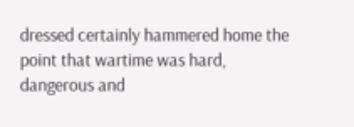dressed certainly hammered home the point that wartime was hard, dangerous and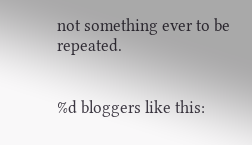not something ever to be repeated.


%d bloggers like this: